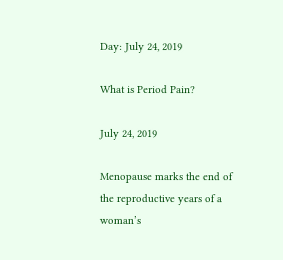Day: July 24, 2019

What is Period Pain?

July 24, 2019

Menopause marks the end of the reproductive years of a woman’s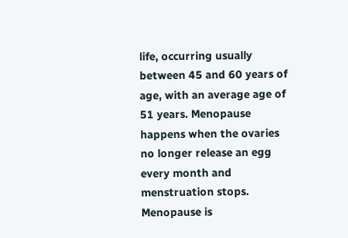life, occurring usually between 45 and 60 years of age, with an average age of 51 years. Menopause happens when the ovaries no longer release an egg every month and menstruation stops. Menopause is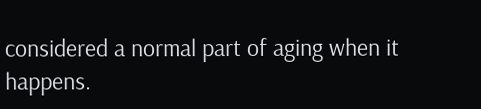considered a normal part of aging when it happens.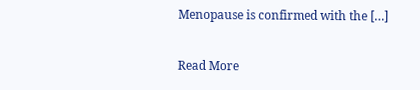Menopause is confirmed with the […]

Read More